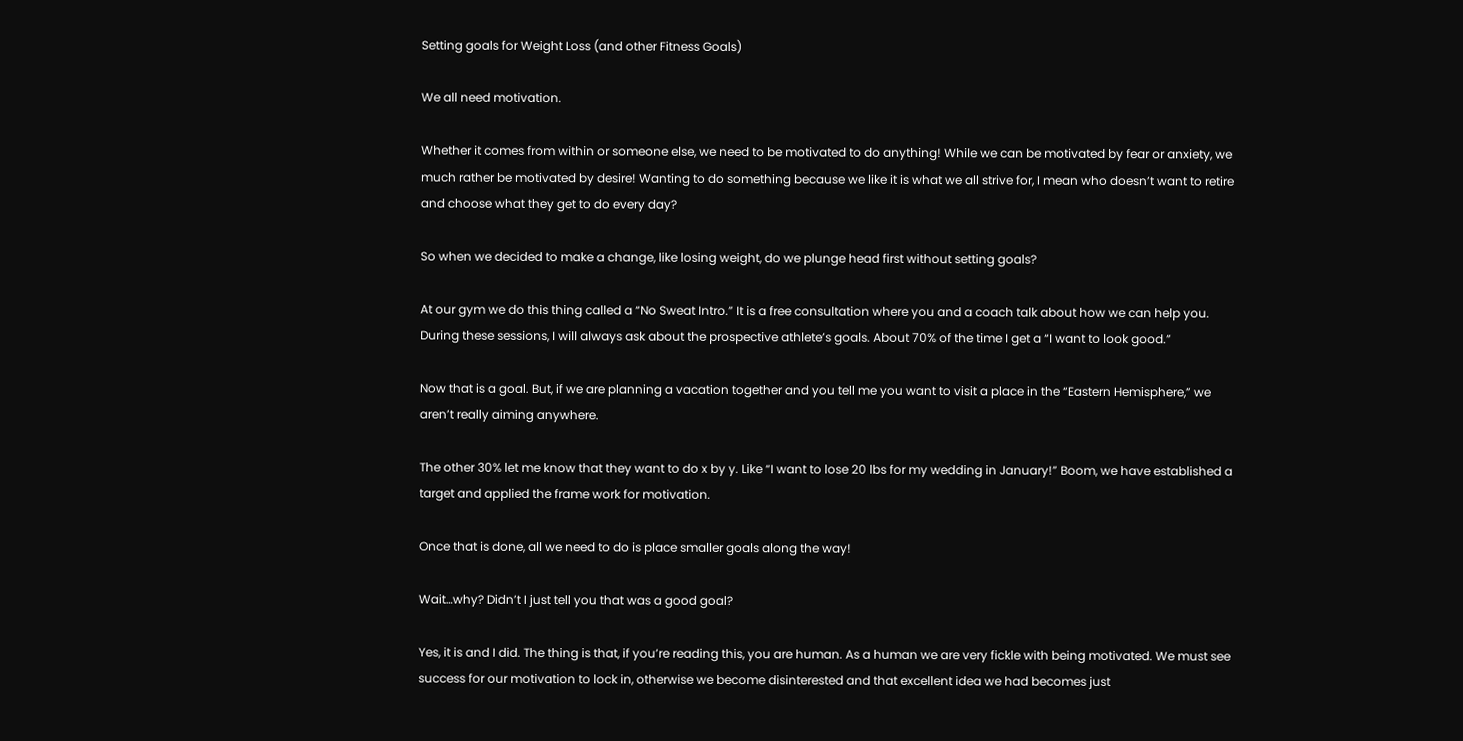Setting goals for Weight Loss (and other Fitness Goals)

We all need motivation.

Whether it comes from within or someone else, we need to be motivated to do anything! While we can be motivated by fear or anxiety, we much rather be motivated by desire! Wanting to do something because we like it is what we all strive for, I mean who doesn’t want to retire and choose what they get to do every day?

So when we decided to make a change, like losing weight, do we plunge head first without setting goals?

At our gym we do this thing called a “No Sweat Intro.” It is a free consultation where you and a coach talk about how we can help you. During these sessions, I will always ask about the prospective athlete’s goals. About 70% of the time I get a “I want to look good.”

Now that is a goal. But, if we are planning a vacation together and you tell me you want to visit a place in the “Eastern Hemisphere,” we aren’t really aiming anywhere.

The other 30% let me know that they want to do x by y. Like “I want to lose 20 lbs for my wedding in January!” Boom, we have established a target and applied the frame work for motivation.

Once that is done, all we need to do is place smaller goals along the way!

Wait…why? Didn’t I just tell you that was a good goal?

Yes, it is and I did. The thing is that, if you’re reading this, you are human. As a human we are very fickle with being motivated. We must see success for our motivation to lock in, otherwise we become disinterested and that excellent idea we had becomes just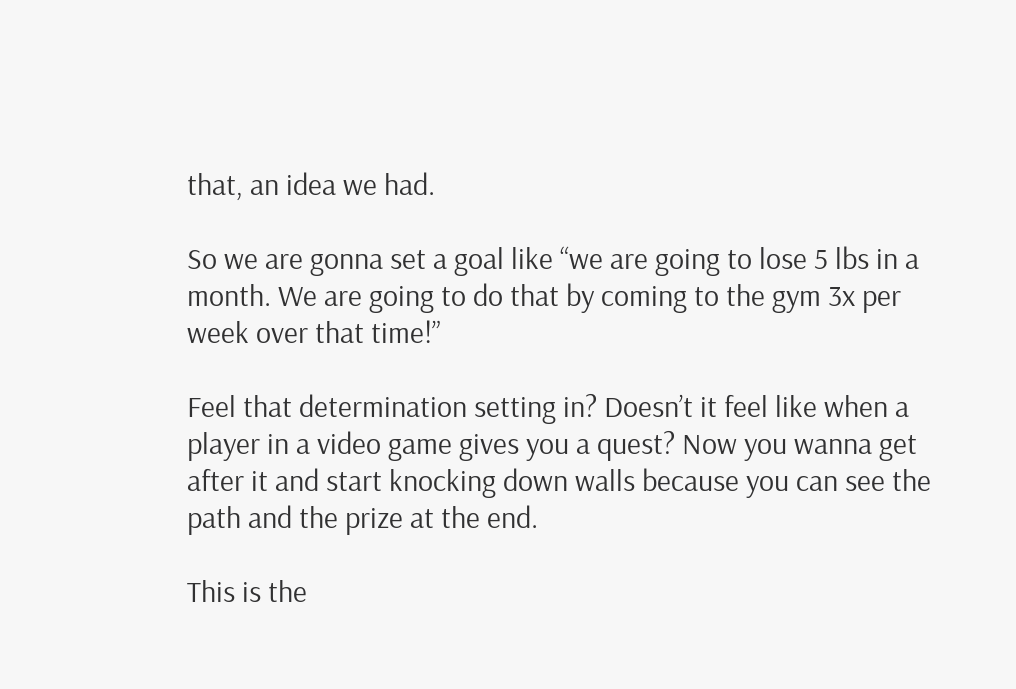that, an idea we had.

So we are gonna set a goal like “we are going to lose 5 lbs in a month. We are going to do that by coming to the gym 3x per week over that time!”

Feel that determination setting in? Doesn’t it feel like when a player in a video game gives you a quest? Now you wanna get after it and start knocking down walls because you can see the path and the prize at the end.

This is the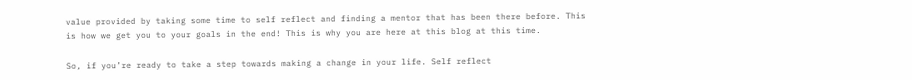value provided by taking some time to self reflect and finding a mentor that has been there before. This is how we get you to your goals in the end! This is why you are here at this blog at this time.

So, if you’re ready to take a step towards making a change in your life. Self reflect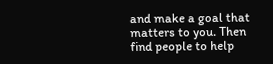and make a goal that matters to you. Then find people to help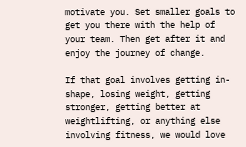motivate you. Set smaller goals to get you there with the help of your team. Then get after it and enjoy the journey of change.

If that goal involves getting in-shape, losing weight, getting stronger, getting better at weightlifting, or anything else involving fitness, we would love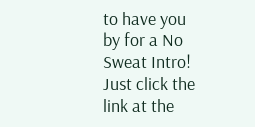to have you by for a No Sweat Intro! Just click the link at the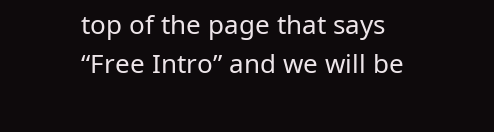top of the page that says “Free Intro” and we will be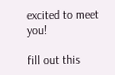excited to meet you!

fill out this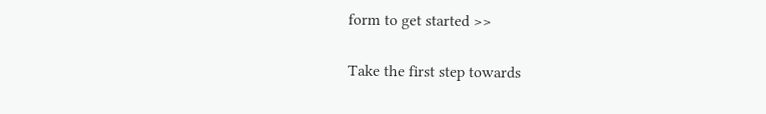form to get started >>

Take the first step towards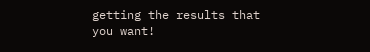getting the results that you want!